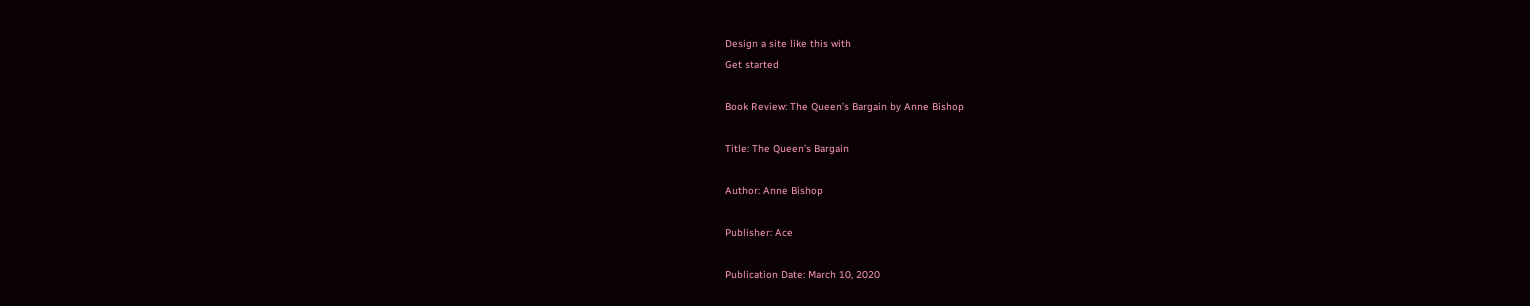Design a site like this with
Get started

Book Review: The Queen’s Bargain by Anne Bishop

Title: The Queen’s Bargain

Author: Anne Bishop

Publisher: Ace

Publication Date: March 10, 2020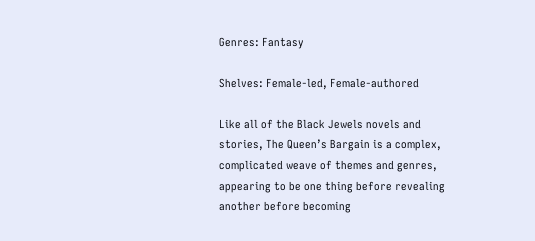Genres: Fantasy

Shelves: Female-led, Female-authored

Like all of the Black Jewels novels and stories, The Queen’s Bargain is a complex, complicated weave of themes and genres, appearing to be one thing before revealing another before becoming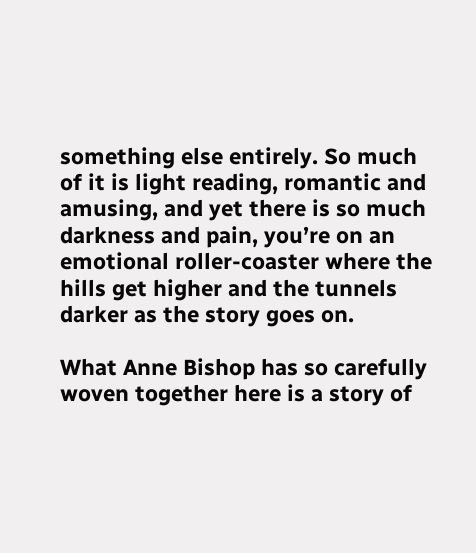something else entirely. So much of it is light reading, romantic and amusing, and yet there is so much darkness and pain, you’re on an emotional roller-coaster where the hills get higher and the tunnels darker as the story goes on.

What Anne Bishop has so carefully woven together here is a story of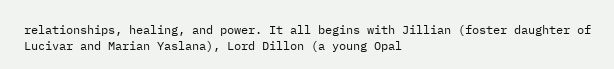relationships, healing, and power. It all begins with Jillian (foster daughter of Lucivar and Marian Yaslana), Lord Dillon (a young Opal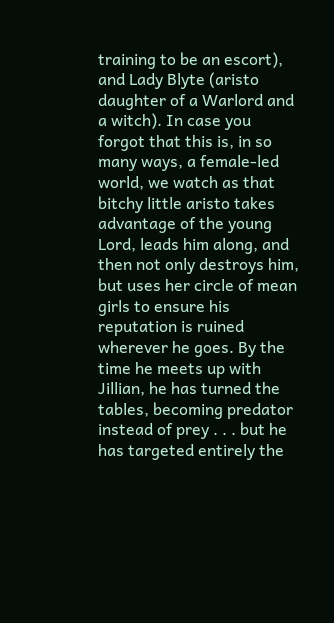training to be an escort), and Lady Blyte (aristo daughter of a Warlord and a witch). In case you forgot that this is, in so many ways, a female-led world, we watch as that bitchy little aristo takes advantage of the young Lord, leads him along, and then not only destroys him, but uses her circle of mean girls to ensure his reputation is ruined wherever he goes. By the time he meets up with Jillian, he has turned the tables, becoming predator instead of prey . . . but he has targeted entirely the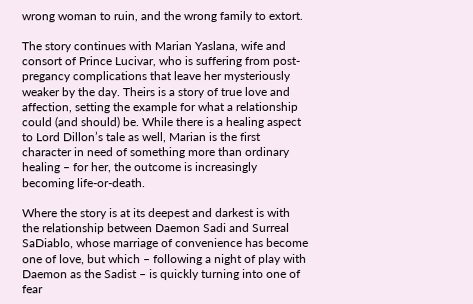wrong woman to ruin, and the wrong family to extort.

The story continues with Marian Yaslana, wife and consort of Prince Lucivar, who is suffering from post-pregancy complications that leave her mysteriously weaker by the day. Theirs is a story of true love and affection, setting the example for what a relationship could (and should) be. While there is a healing aspect to Lord Dillon’s tale as well, Marian is the first character in need of something more than ordinary healing – for her, the outcome is increasingly becoming life-or-death.

Where the story is at its deepest and darkest is with the relationship between Daemon Sadi and Surreal SaDiablo, whose marriage of convenience has become one of love, but which – following a night of play with Daemon as the Sadist – is quickly turning into one of fear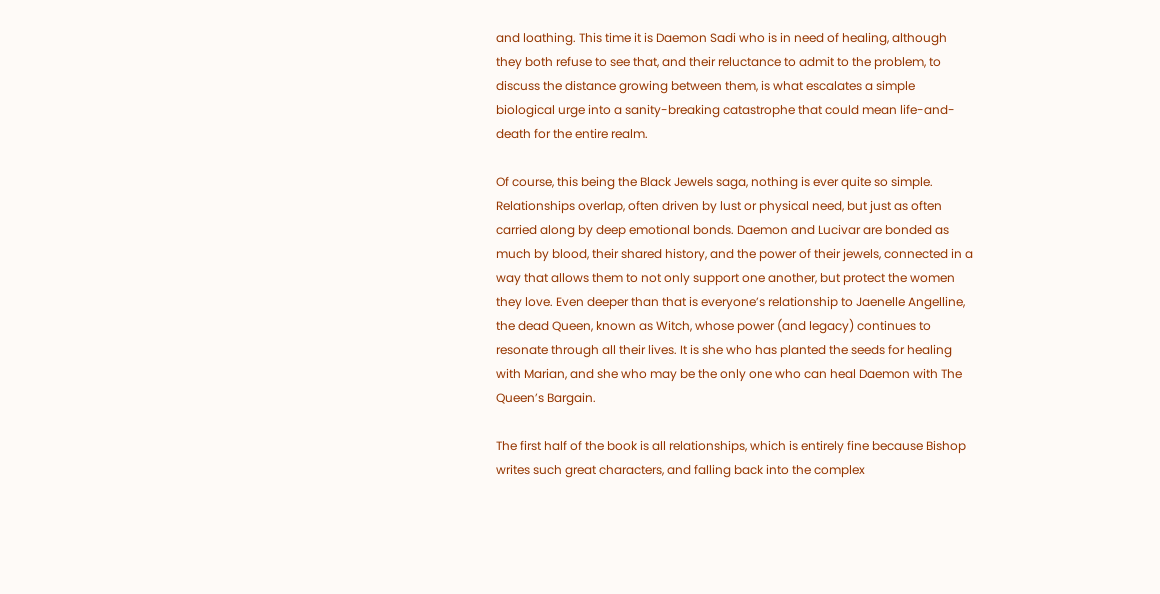and loathing. This time it is Daemon Sadi who is in need of healing, although they both refuse to see that, and their reluctance to admit to the problem, to discuss the distance growing between them, is what escalates a simple biological urge into a sanity-breaking catastrophe that could mean life-and-death for the entire realm.

Of course, this being the Black Jewels saga, nothing is ever quite so simple. Relationships overlap, often driven by lust or physical need, but just as often carried along by deep emotional bonds. Daemon and Lucivar are bonded as much by blood, their shared history, and the power of their jewels, connected in a way that allows them to not only support one another, but protect the women they love. Even deeper than that is everyone’s relationship to Jaenelle Angelline, the dead Queen, known as Witch, whose power (and legacy) continues to resonate through all their lives. It is she who has planted the seeds for healing with Marian, and she who may be the only one who can heal Daemon with The Queen’s Bargain.

The first half of the book is all relationships, which is entirely fine because Bishop writes such great characters, and falling back into the complex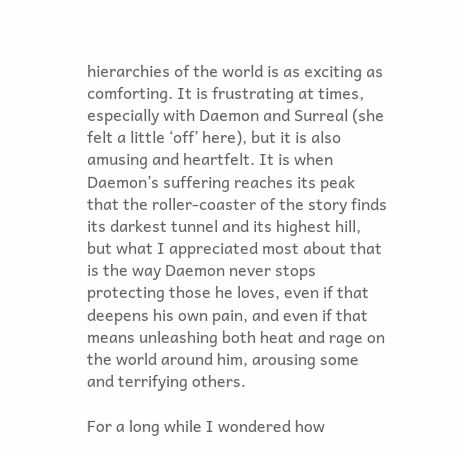hierarchies of the world is as exciting as comforting. It is frustrating at times, especially with Daemon and Surreal (she felt a little ‘off’ here), but it is also amusing and heartfelt. It is when Daemon’s suffering reaches its peak that the roller-coaster of the story finds its darkest tunnel and its highest hill, but what I appreciated most about that is the way Daemon never stops protecting those he loves, even if that deepens his own pain, and even if that means unleashing both heat and rage on the world around him, arousing some and terrifying others.

For a long while I wondered how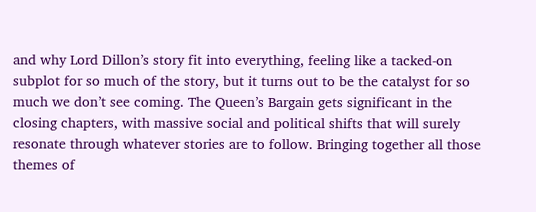and why Lord Dillon’s story fit into everything, feeling like a tacked-on subplot for so much of the story, but it turns out to be the catalyst for so much we don’t see coming. The Queen’s Bargain gets significant in the closing chapters, with massive social and political shifts that will surely resonate through whatever stories are to follow. Bringing together all those themes of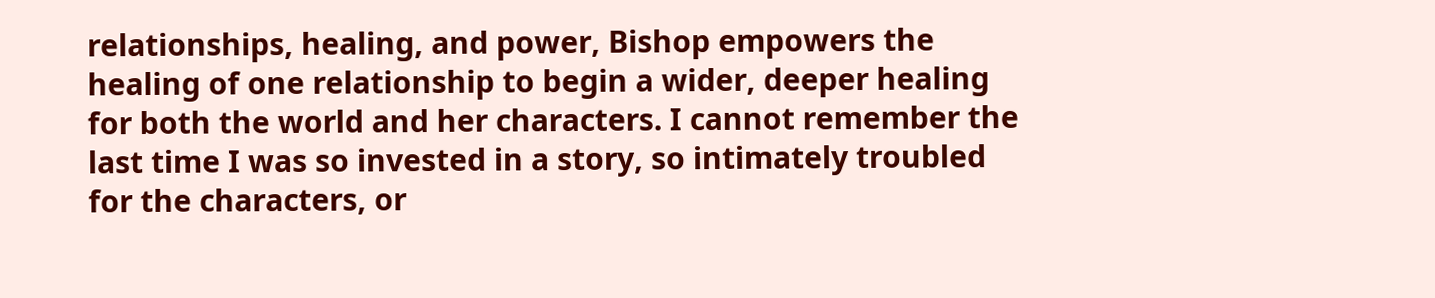relationships, healing, and power, Bishop empowers the healing of one relationship to begin a wider, deeper healing for both the world and her characters. I cannot remember the last time I was so invested in a story, so intimately troubled for the characters, or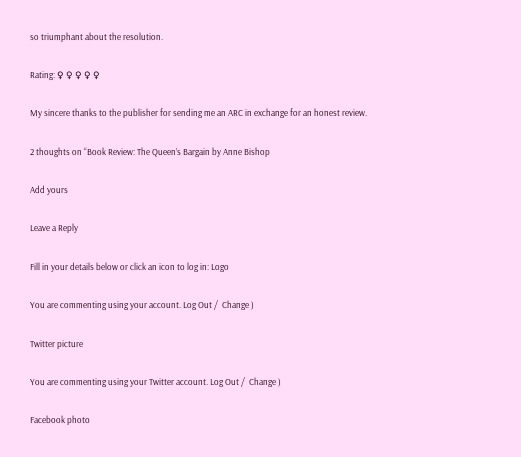so triumphant about the resolution.

Rating: ♀ ♀ ♀ ♀ ♀

My sincere thanks to the publisher for sending me an ARC in exchange for an honest review.

2 thoughts on “Book Review: The Queen’s Bargain by Anne Bishop

Add yours

Leave a Reply

Fill in your details below or click an icon to log in: Logo

You are commenting using your account. Log Out /  Change )

Twitter picture

You are commenting using your Twitter account. Log Out /  Change )

Facebook photo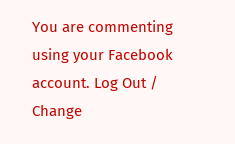You are commenting using your Facebook account. Log Out /  Change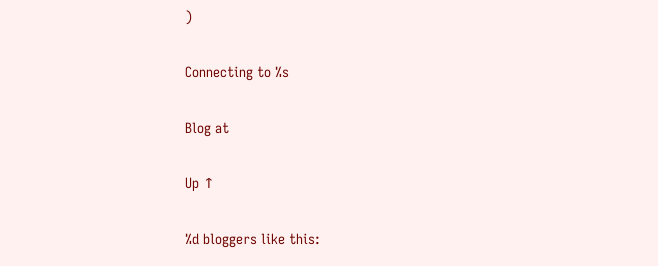)

Connecting to %s

Blog at

Up ↑

%d bloggers like this: